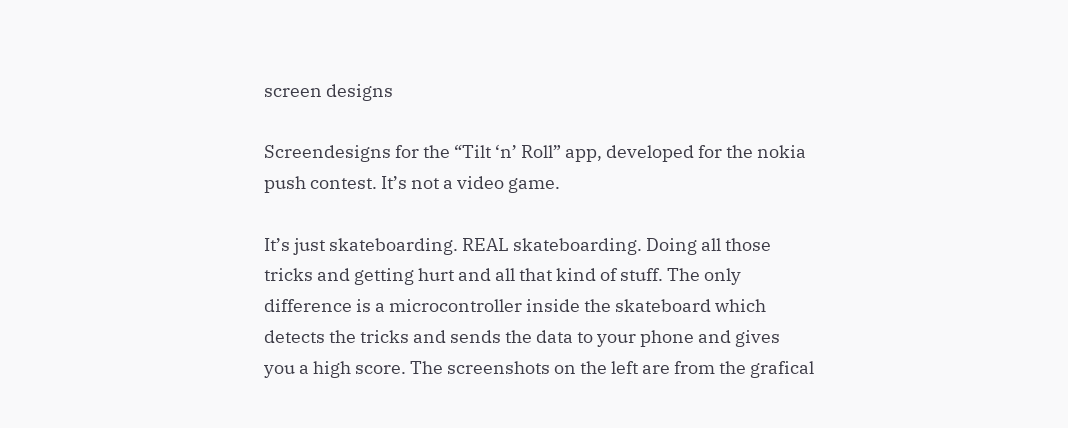screen designs

Screendesigns for the “Tilt ‘n’ Roll” app, developed for the nokia push contest. It’s not a video game.

It’s just skateboarding. REAL skateboarding. Doing all those tricks and getting hurt and all that kind of stuff. The only difference is a microcontroller inside the skateboard which detects the tricks and sends the data to your phone and gives you a high score. The screenshots on the left are from the grafical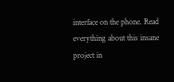interface on the phone. Read everything about this insane project in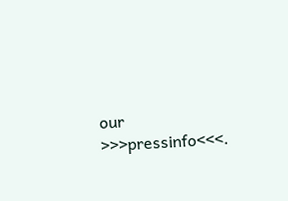our >>>pressinfo<<<.